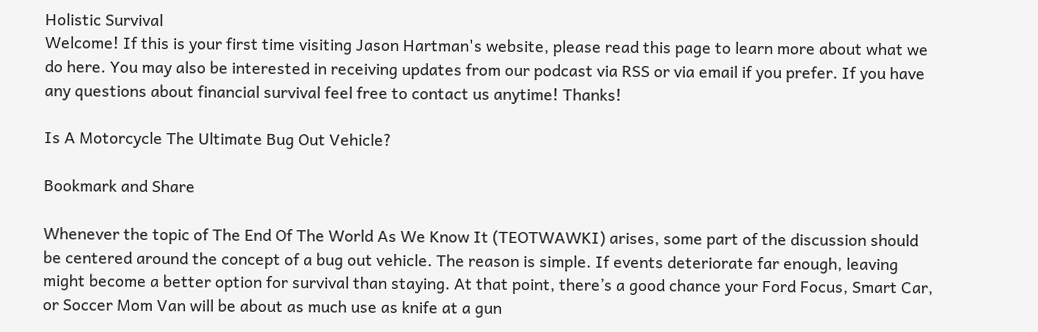Holistic Survival
Welcome! If this is your first time visiting Jason Hartman's website, please read this page to learn more about what we do here. You may also be interested in receiving updates from our podcast via RSS or via email if you prefer. If you have any questions about financial survival feel free to contact us anytime! Thanks!

Is A Motorcycle The Ultimate Bug Out Vehicle?

Bookmark and Share

Whenever the topic of The End Of The World As We Know It (TEOTWAWKI) arises, some part of the discussion should be centered around the concept of a bug out vehicle. The reason is simple. If events deteriorate far enough, leaving might become a better option for survival than staying. At that point, there’s a good chance your Ford Focus, Smart Car, or Soccer Mom Van will be about as much use as knife at a gun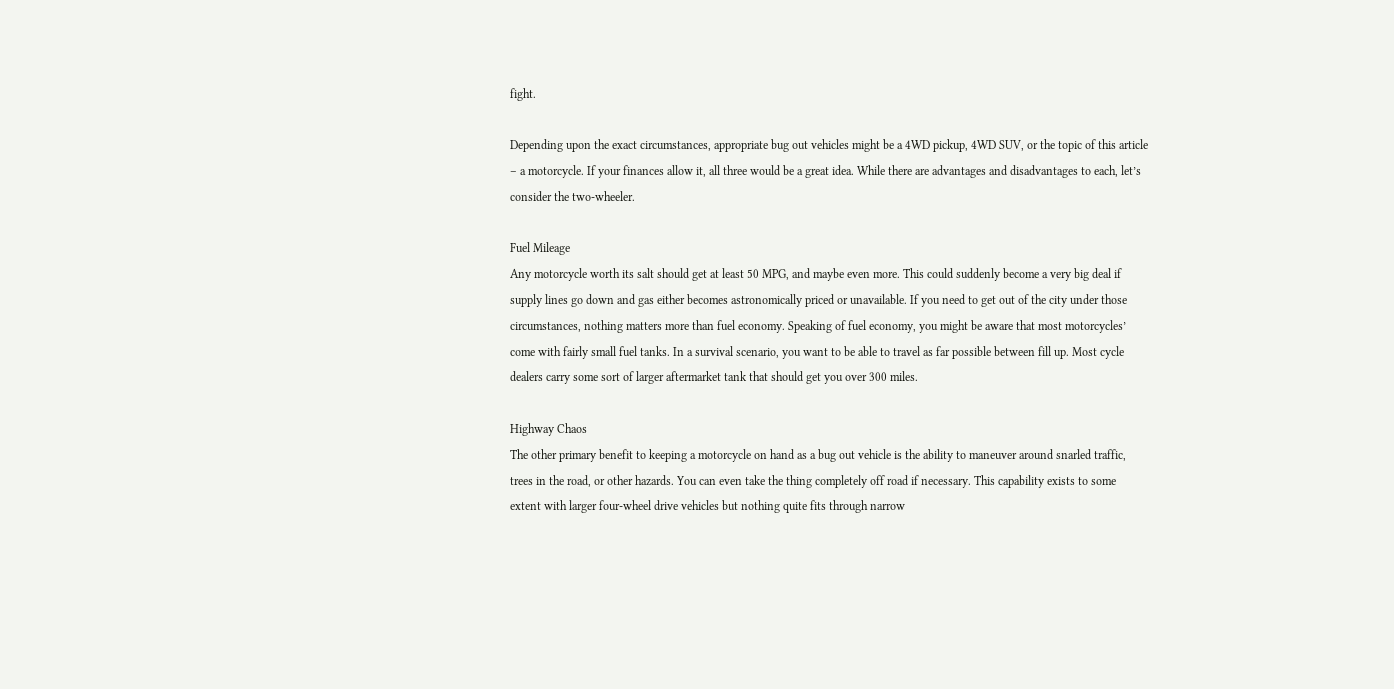fight.

Depending upon the exact circumstances, appropriate bug out vehicles might be a 4WD pickup, 4WD SUV, or the topic of this article – a motorcycle. If your finances allow it, all three would be a great idea. While there are advantages and disadvantages to each, let’s consider the two-wheeler.

Fuel Mileage
Any motorcycle worth its salt should get at least 50 MPG, and maybe even more. This could suddenly become a very big deal if supply lines go down and gas either becomes astronomically priced or unavailable. If you need to get out of the city under those circumstances, nothing matters more than fuel economy. Speaking of fuel economy, you might be aware that most motorcycles’ come with fairly small fuel tanks. In a survival scenario, you want to be able to travel as far possible between fill up. Most cycle dealers carry some sort of larger aftermarket tank that should get you over 300 miles.

Highway Chaos
The other primary benefit to keeping a motorcycle on hand as a bug out vehicle is the ability to maneuver around snarled traffic, trees in the road, or other hazards. You can even take the thing completely off road if necessary. This capability exists to some extent with larger four-wheel drive vehicles but nothing quite fits through narrow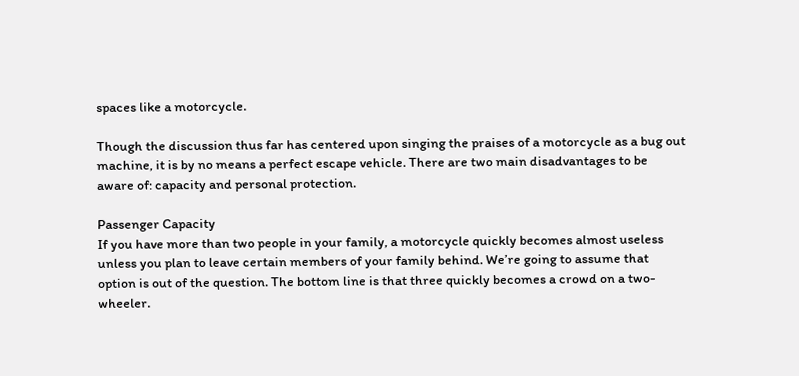spaces like a motorcycle.

Though the discussion thus far has centered upon singing the praises of a motorcycle as a bug out machine, it is by no means a perfect escape vehicle. There are two main disadvantages to be aware of: capacity and personal protection.

Passenger Capacity
If you have more than two people in your family, a motorcycle quickly becomes almost useless unless you plan to leave certain members of your family behind. We’re going to assume that option is out of the question. The bottom line is that three quickly becomes a crowd on a two-wheeler.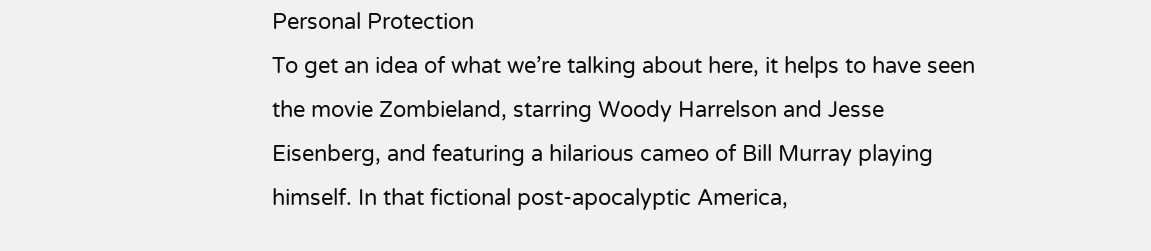Personal Protection
To get an idea of what we’re talking about here, it helps to have seen the movie Zombieland, starring Woody Harrelson and Jesse Eisenberg, and featuring a hilarious cameo of Bill Murray playing himself. In that fictional post-apocalyptic America,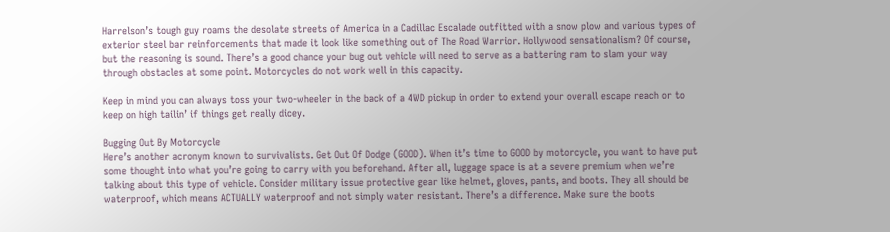Harrelson’s tough guy roams the desolate streets of America in a Cadillac Escalade outfitted with a snow plow and various types of exterior steel bar reinforcements that made it look like something out of The Road Warrior. Hollywood sensationalism? Of course, but the reasoning is sound. There’s a good chance your bug out vehicle will need to serve as a battering ram to slam your way through obstacles at some point. Motorcycles do not work well in this capacity.

Keep in mind you can always toss your two-wheeler in the back of a 4WD pickup in order to extend your overall escape reach or to keep on high tailin’ if things get really dicey.

Bugging Out By Motorcycle
Here’s another acronym known to survivalists. Get Out Of Dodge (GOOD). When it’s time to GOOD by motorcycle, you want to have put some thought into what you’re going to carry with you beforehand. After all, luggage space is at a severe premium when we’re talking about this type of vehicle. Consider military issue protective gear like helmet, gloves, pants, and boots. They all should be waterproof, which means ACTUALLY waterproof and not simply water resistant. There’s a difference. Make sure the boots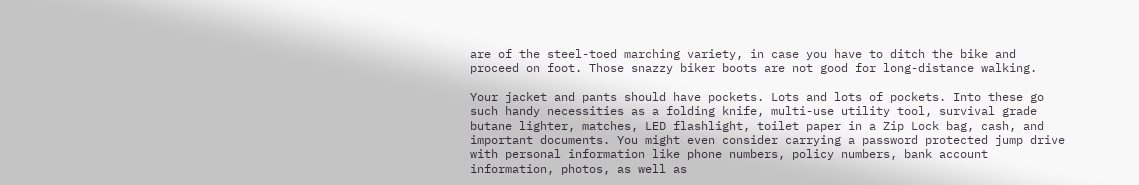are of the steel-toed marching variety, in case you have to ditch the bike and proceed on foot. Those snazzy biker boots are not good for long-distance walking.

Your jacket and pants should have pockets. Lots and lots of pockets. Into these go such handy necessities as a folding knife, multi-use utility tool, survival grade butane lighter, matches, LED flashlight, toilet paper in a Zip Lock bag, cash, and important documents. You might even consider carrying a password protected jump drive with personal information like phone numbers, policy numbers, bank account information, photos, as well as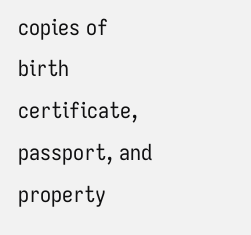copies of birth certificate, passport, and property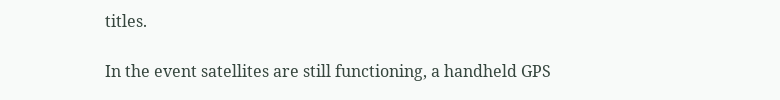titles.

In the event satellites are still functioning, a handheld GPS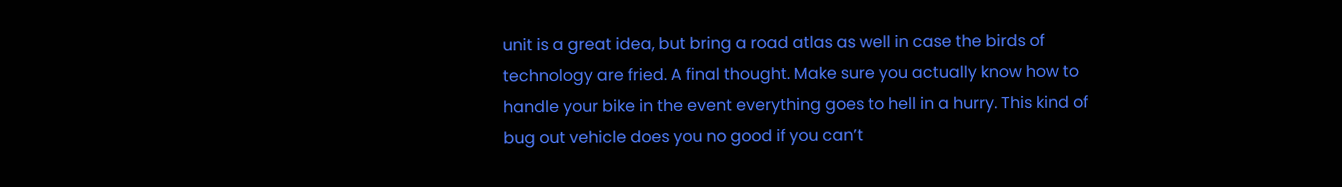unit is a great idea, but bring a road atlas as well in case the birds of technology are fried. A final thought. Make sure you actually know how to handle your bike in the event everything goes to hell in a hurry. This kind of bug out vehicle does you no good if you can’t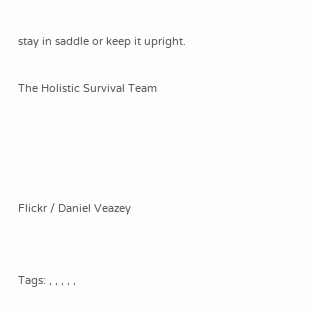stay in saddle or keep it upright.

The Holistic Survival Team




Flickr / Daniel Veazey


Tags: , , , , ,